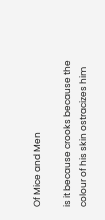Of Mice and Men

is it because crooks because the colour of his skin ostracizes him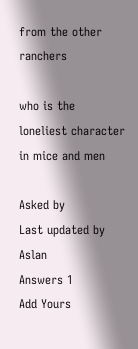from the other ranchers

who is the loneliest character in mice and men

Asked by
Last updated by Aslan
Answers 1
Add Yours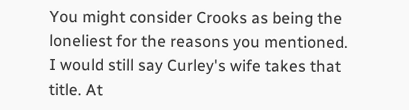You might consider Crooks as being the loneliest for the reasons you mentioned. I would still say Curley's wife takes that title. At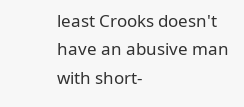least Crooks doesn't have an abusive man with short-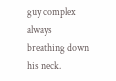guy complex always breathing down his neck.